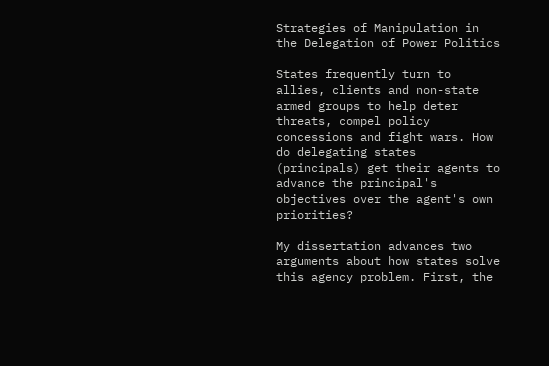Strategies of Manipulation in the Delegation of Power Politics

States frequently turn to allies, clients and non-state armed groups to help deter threats, compel policy concessions and fight wars. How do delegating states (principals) get their agents to advance the principal's objectives over the agent's own priorities?

My dissertation advances two arguments about how states solve this agency problem. First, the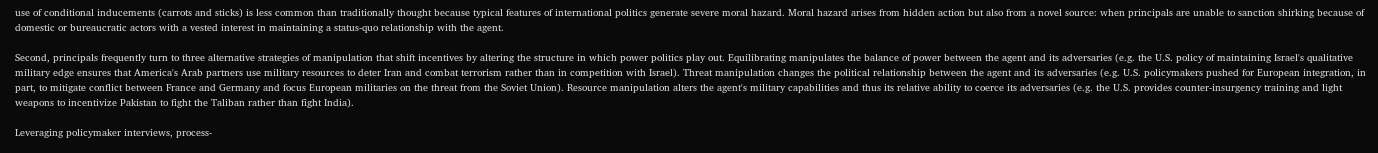use of conditional inducements (carrots and sticks) is less common than traditionally thought because typical features of international politics generate severe moral hazard. Moral hazard arises from hidden action but also from a novel source: when principals are unable to sanction shirking because of domestic or bureaucratic actors with a vested interest in maintaining a status-quo relationship with the agent.

Second, principals frequently turn to three alternative strategies of manipulation that shift incentives by altering the structure in which power politics play out. Equilibrating manipulates the balance of power between the agent and its adversaries (e.g. the U.S. policy of maintaining Israel's qualitative military edge ensures that America's Arab partners use military resources to deter Iran and combat terrorism rather than in competition with Israel). Threat manipulation changes the political relationship between the agent and its adversaries (e.g. U.S. policymakers pushed for European integration, in part, to mitigate conflict between France and Germany and focus European militaries on the threat from the Soviet Union). Resource manipulation alters the agent's military capabilities and thus its relative ability to coerce its adversaries (e.g. the U.S. provides counter-insurgency training and light weapons to incentivize Pakistan to fight the Taliban rather than fight India).

Leveraging policymaker interviews, process-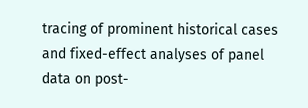tracing of prominent historical cases and fixed-effect analyses of panel data on post-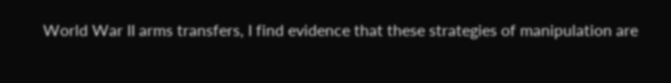World War II arms transfers, I find evidence that these strategies of manipulation are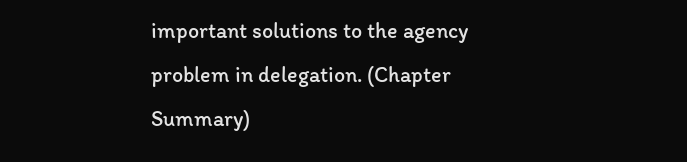important solutions to the agency problem in delegation. (Chapter Summary)